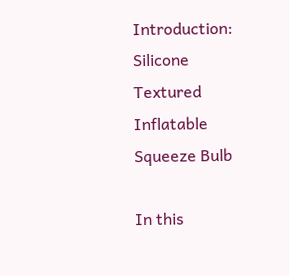Introduction: Silicone Textured Inflatable Squeeze Bulb

In this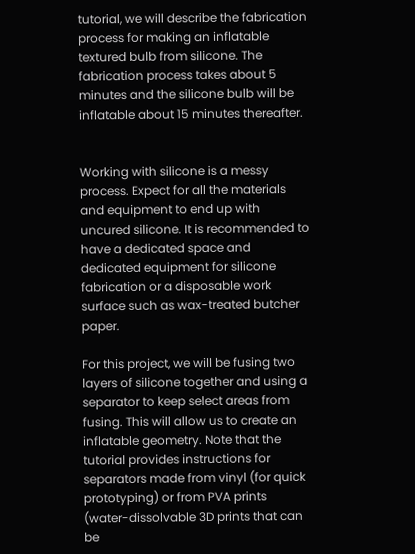tutorial, we will describe the fabrication process for making an inflatable textured bulb from silicone. The fabrication process takes about 5 minutes and the silicone bulb will be inflatable about 15 minutes thereafter.


Working with silicone is a messy process. Expect for all the materials and equipment to end up with uncured silicone. It is recommended to have a dedicated space and dedicated equipment for silicone fabrication or a disposable work surface such as wax-treated butcher paper.

For this project, we will be fusing two layers of silicone together and using a separator to keep select areas from fusing. This will allow us to create an inflatable geometry. Note that the tutorial provides instructions for separators made from vinyl (for quick prototyping) or from PVA prints (water-dissolvable 3D prints that can be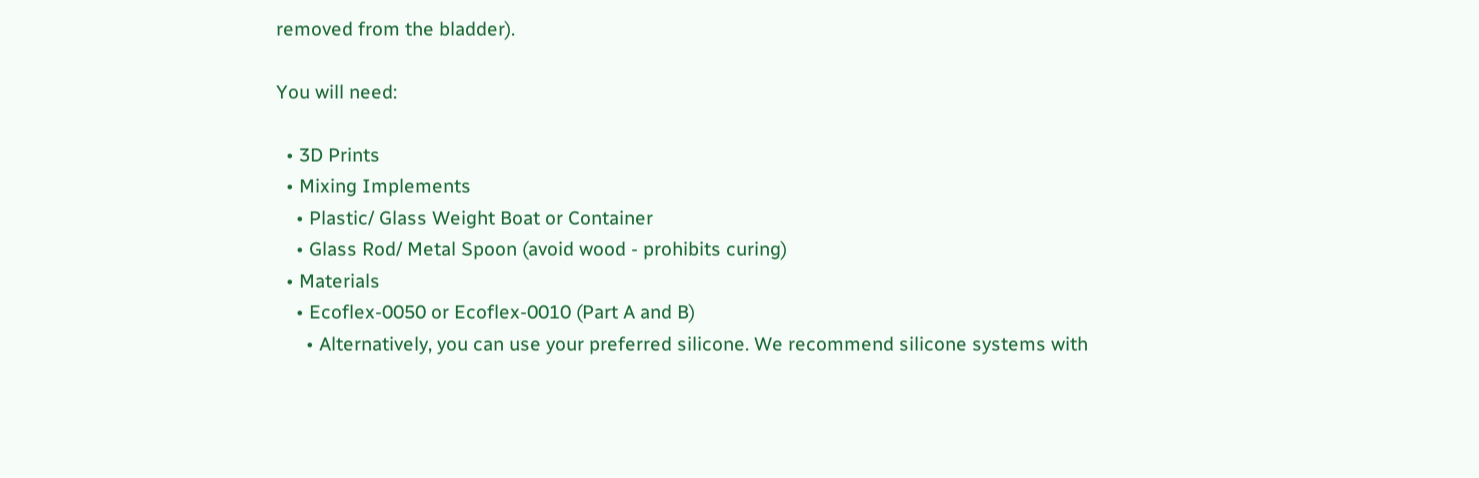removed from the bladder).

You will need:

  • 3D Prints
  • Mixing Implements
    • Plastic/ Glass Weight Boat or Container
    • Glass Rod/ Metal Spoon (avoid wood - prohibits curing)
  • Materials
    • Ecoflex-0050 or Ecoflex-0010 (Part A and B)
      • Alternatively, you can use your preferred silicone. We recommend silicone systems with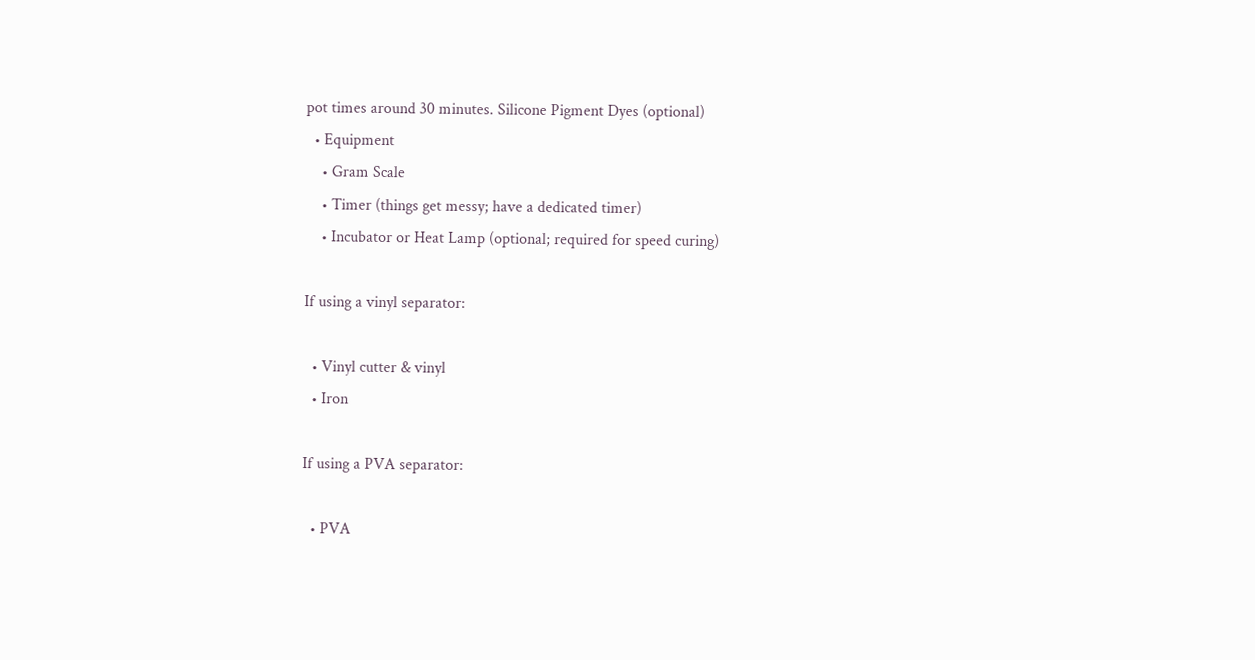pot times around 30 minutes. Silicone Pigment Dyes (optional)
  • Equipment
    • Gram Scale
    • Timer (things get messy; have a dedicated timer)
    • Incubator or Heat Lamp (optional; required for speed curing)

If using a vinyl separator:

  • Vinyl cutter & vinyl
  • Iron

If using a PVA separator:

  • PVA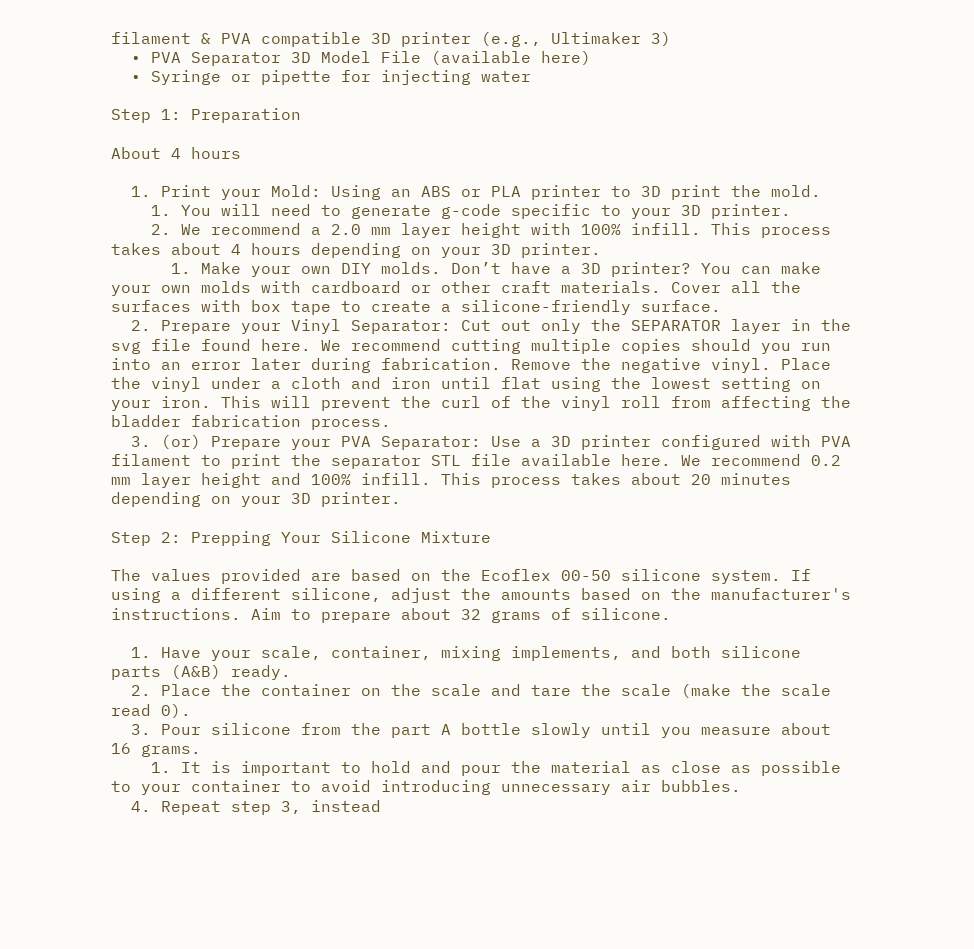filament & PVA compatible 3D printer (e.g., Ultimaker 3)
  • PVA Separator 3D Model File (available here)
  • Syringe or pipette for injecting water

Step 1: Preparation

About 4 hours

  1. Print your Mold: Using an ABS or PLA printer to 3D print the mold.
    1. You will need to generate g-code specific to your 3D printer.
    2. We recommend a 2.0 mm layer height with 100% infill. This process takes about 4 hours depending on your 3D printer.
      1. Make your own DIY molds. Don’t have a 3D printer? You can make your own molds with cardboard or other craft materials. Cover all the surfaces with box tape to create a silicone-friendly surface.
  2. Prepare your Vinyl Separator: Cut out only the SEPARATOR layer in the svg file found here. We recommend cutting multiple copies should you run into an error later during fabrication. Remove the negative vinyl. Place the vinyl under a cloth and iron until flat using the lowest setting on your iron. This will prevent the curl of the vinyl roll from affecting the bladder fabrication process.
  3. (or) Prepare your PVA Separator: Use a 3D printer configured with PVA filament to print the separator STL file available here. We recommend 0.2 mm layer height and 100% infill. This process takes about 20 minutes depending on your 3D printer.

Step 2: Prepping Your Silicone Mixture

The values provided are based on the Ecoflex 00-50 silicone system. If using a different silicone, adjust the amounts based on the manufacturer's instructions. Aim to prepare about 32 grams of silicone.

  1. Have your scale, container, mixing implements, and both silicone parts (A&B) ready.
  2. Place the container on the scale and tare the scale (make the scale read 0).
  3. Pour silicone from the part A bottle slowly until you measure about 16 grams.
    1. It is important to hold and pour the material as close as possible to your container to avoid introducing unnecessary air bubbles.
  4. Repeat step 3, instead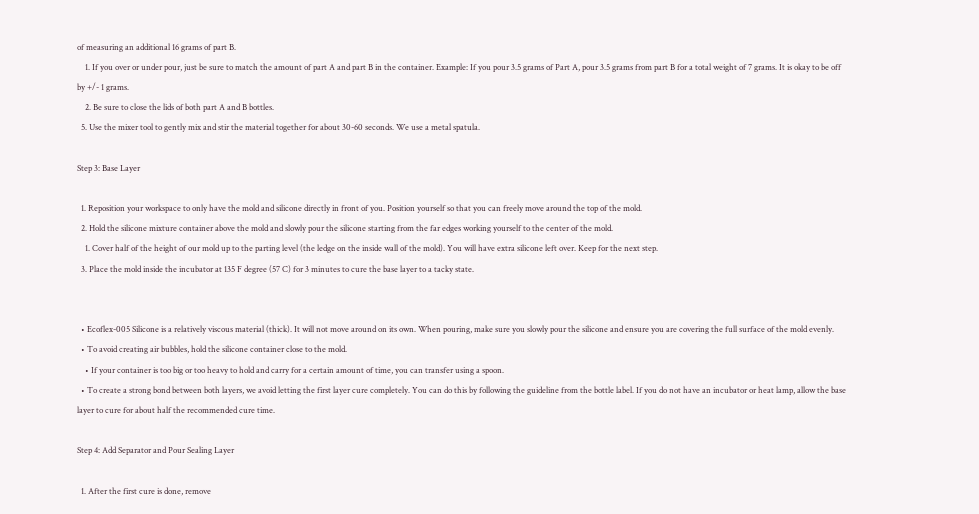of measuring an additional 16 grams of part B.
    1. If you over or under pour, just be sure to match the amount of part A and part B in the container. Example: If you pour 3.5 grams of Part A, pour 3.5 grams from part B for a total weight of 7 grams. It is okay to be off by +/- 1 grams.
    2. Be sure to close the lids of both part A and B bottles.
  5. Use the mixer tool to gently mix and stir the material together for about 30-60 seconds. We use a metal spatula.

Step 3: Base Layer

  1. Reposition your workspace to only have the mold and silicone directly in front of you. Position yourself so that you can freely move around the top of the mold.
  2. Hold the silicone mixture container above the mold and slowly pour the silicone starting from the far edges working yourself to the center of the mold.
    1. Cover half of the height of our mold up to the parting level (the ledge on the inside wall of the mold). You will have extra silicone left over. Keep for the next step.
  3. Place the mold inside the incubator at 135 F degree (57 C) for 3 minutes to cure the base layer to a tacky state.


  • Ecoflex-005 Silicone is a relatively viscous material (thick). It will not move around on its own. When pouring, make sure you slowly pour the silicone and ensure you are covering the full surface of the mold evenly.
  • To avoid creating air bubbles, hold the silicone container close to the mold.
    • If your container is too big or too heavy to hold and carry for a certain amount of time, you can transfer using a spoon.
  • To create a strong bond between both layers, we avoid letting the first layer cure completely. You can do this by following the guideline from the bottle label. If you do not have an incubator or heat lamp, allow the base layer to cure for about half the recommended cure time.

Step 4: Add Separator and Pour Sealing Layer

  1. After the first cure is done, remove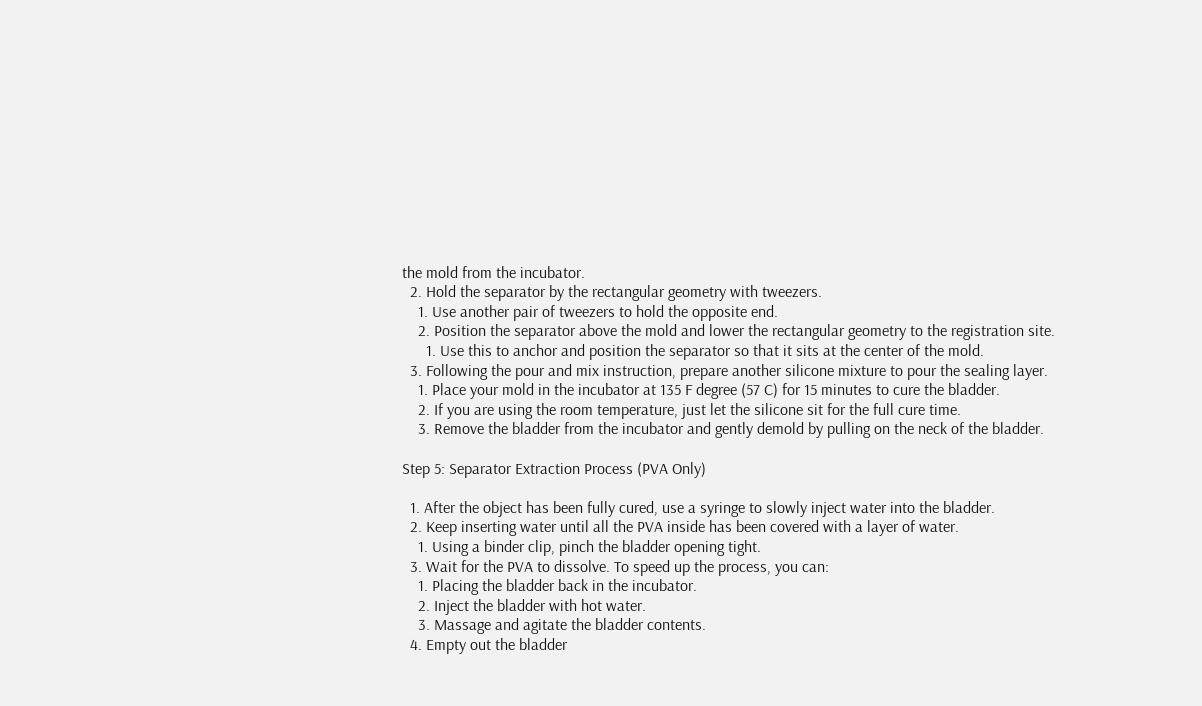the mold from the incubator.
  2. Hold the separator by the rectangular geometry with tweezers.
    1. Use another pair of tweezers to hold the opposite end.
    2. Position the separator above the mold and lower the rectangular geometry to the registration site.
      1. Use this to anchor and position the separator so that it sits at the center of the mold.
  3. Following the pour and mix instruction, prepare another silicone mixture to pour the sealing layer.
    1. Place your mold in the incubator at 135 F degree (57 C) for 15 minutes to cure the bladder.
    2. If you are using the room temperature, just let the silicone sit for the full cure time.
    3. Remove the bladder from the incubator and gently demold by pulling on the neck of the bladder.

Step 5: Separator Extraction Process (PVA Only)

  1. After the object has been fully cured, use a syringe to slowly inject water into the bladder.
  2. Keep inserting water until all the PVA inside has been covered with a layer of water.
    1. Using a binder clip, pinch the bladder opening tight.
  3. Wait for the PVA to dissolve. To speed up the process, you can:
    1. Placing the bladder back in the incubator.
    2. Inject the bladder with hot water.
    3. Massage and agitate the bladder contents.
  4. Empty out the bladder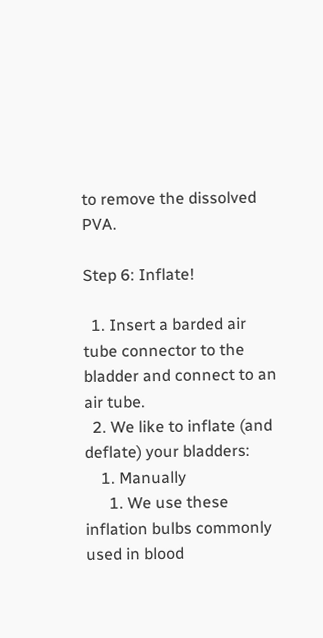to remove the dissolved PVA.

Step 6: Inflate!

  1. Insert a barded air tube connector to the bladder and connect to an air tube.
  2. We like to inflate (and deflate) your bladders:
    1. Manually
      1. We use these inflation bulbs commonly used in blood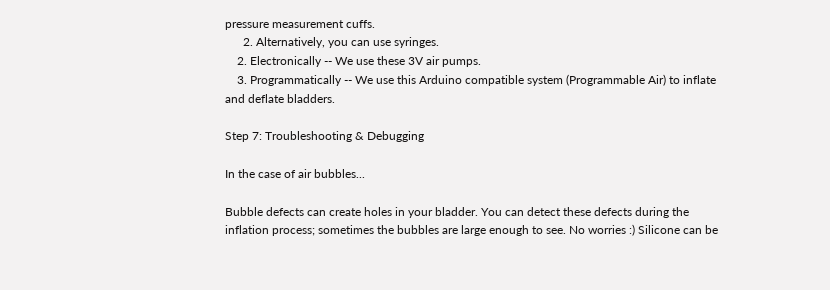pressure measurement cuffs.
      2. Alternatively, you can use syringes.
    2. Electronically -- We use these 3V air pumps.
    3. Programmatically -- We use this Arduino compatible system (Programmable Air) to inflate and deflate bladders.

Step 7: Troubleshooting & Debugging

In the case of air bubbles...

Bubble defects can create holes in your bladder. You can detect these defects during the inflation process; sometimes the bubbles are large enough to see. No worries :) Silicone can be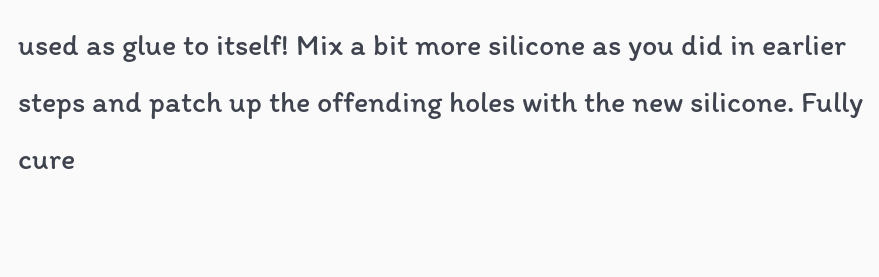used as glue to itself! Mix a bit more silicone as you did in earlier steps and patch up the offending holes with the new silicone. Fully cure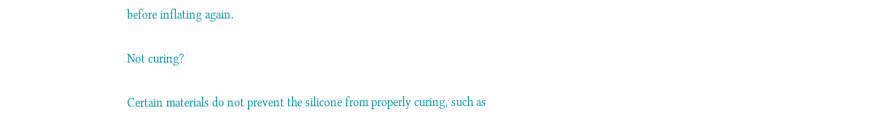before inflating again.

Not curing?

Certain materials do not prevent the silicone from properly curing, such as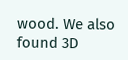wood. We also found 3D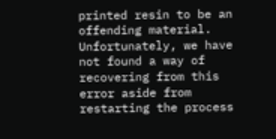printed resin to be an offending material. Unfortunately, we have not found a way of recovering from this error aside from restarting the process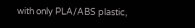with only PLA/ABS plastic,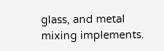glass, and metal mixing implements.